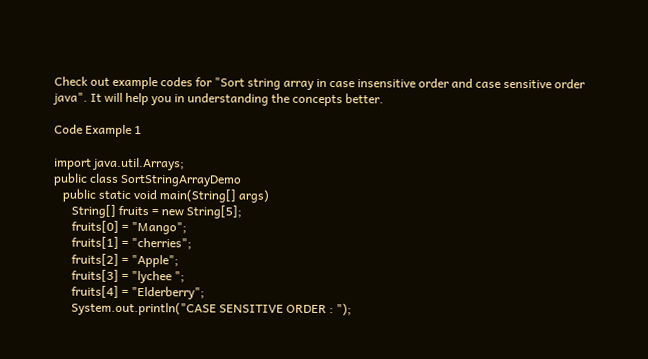Check out example codes for "Sort string array in case insensitive order and case sensitive order java". It will help you in understanding the concepts better.

Code Example 1

import java.util.Arrays;
public class SortStringArrayDemo
   public static void main(String[] args)
      String[] fruits = new String[5];
      fruits[0] = "Mango";
      fruits[1] = "cherries";
      fruits[2] = "Apple";
      fruits[3] = "lychee ";
      fruits[4] = "Elderberry";
      System.out.println("CASE SENSITIVE ORDER : ");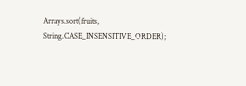Arrays.sort(fruits, String.CASE_INSENSITIVE_ORDER);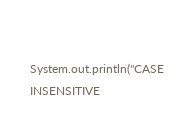System.out.println("CASE INSENSITIVE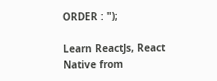ORDER : ");

Learn ReactJs, React Native from